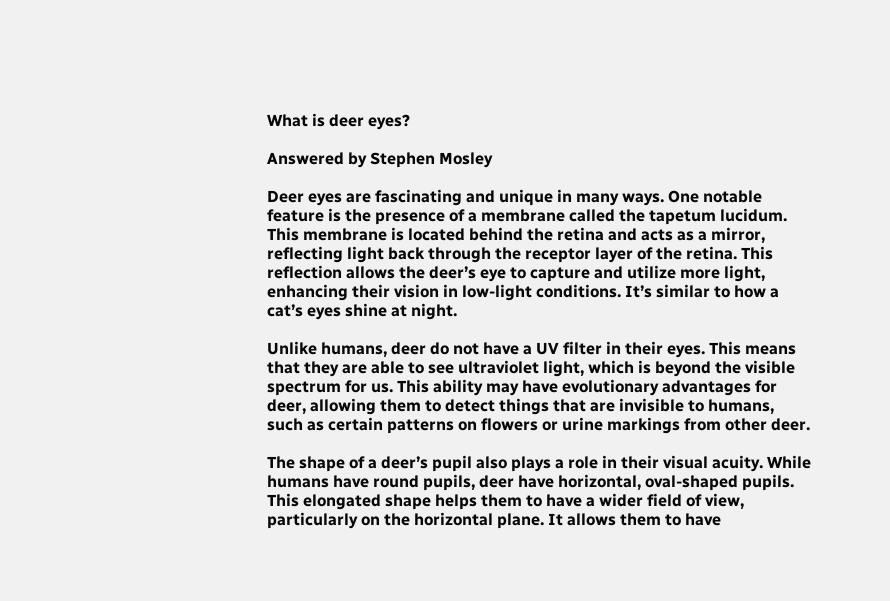What is deer eyes?

Answered by Stephen Mosley

Deer eyes are fascinating and unique in many ways. One notable feature is the presence of a membrane called the tapetum lucidum. This membrane is located behind the retina and acts as a mirror, reflecting light back through the receptor layer of the retina. This reflection allows the deer’s eye to capture and utilize more light, enhancing their vision in low-light conditions. It’s similar to how a cat’s eyes shine at night.

Unlike humans, deer do not have a UV filter in their eyes. This means that they are able to see ultraviolet light, which is beyond the visible spectrum for us. This ability may have evolutionary advantages for deer, allowing them to detect things that are invisible to humans, such as certain patterns on flowers or urine markings from other deer.

The shape of a deer’s pupil also plays a role in their visual acuity. While humans have round pupils, deer have horizontal, oval-shaped pupils. This elongated shape helps them to have a wider field of view, particularly on the horizontal plane. It allows them to have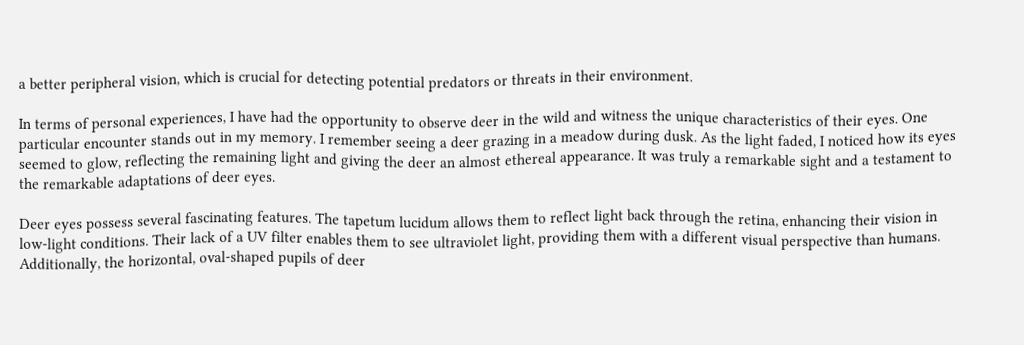a better peripheral vision, which is crucial for detecting potential predators or threats in their environment.

In terms of personal experiences, I have had the opportunity to observe deer in the wild and witness the unique characteristics of their eyes. One particular encounter stands out in my memory. I remember seeing a deer grazing in a meadow during dusk. As the light faded, I noticed how its eyes seemed to glow, reflecting the remaining light and giving the deer an almost ethereal appearance. It was truly a remarkable sight and a testament to the remarkable adaptations of deer eyes.

Deer eyes possess several fascinating features. The tapetum lucidum allows them to reflect light back through the retina, enhancing their vision in low-light conditions. Their lack of a UV filter enables them to see ultraviolet light, providing them with a different visual perspective than humans. Additionally, the horizontal, oval-shaped pupils of deer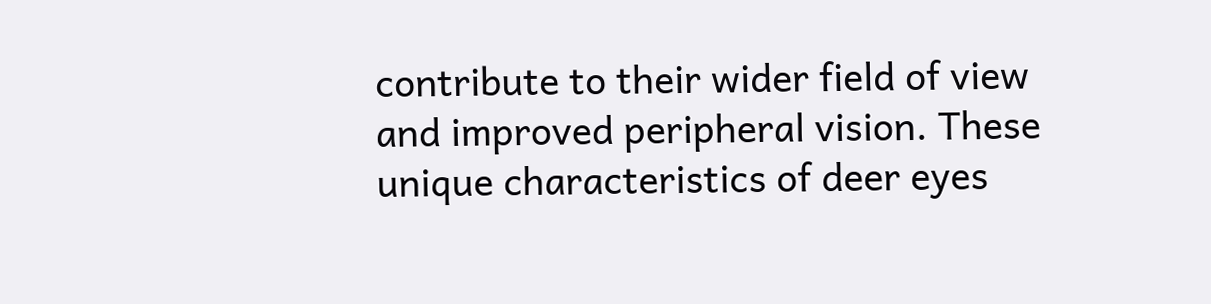contribute to their wider field of view and improved peripheral vision. These unique characteristics of deer eyes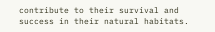contribute to their survival and success in their natural habitats.